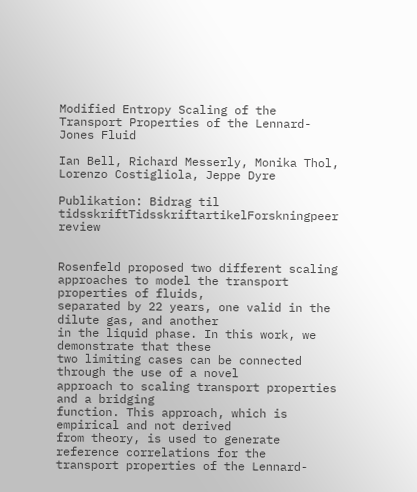Modified Entropy Scaling of the Transport Properties of the Lennard-Jones Fluid

Ian Bell, Richard Messerly, Monika Thol, Lorenzo Costigliola, Jeppe Dyre

Publikation: Bidrag til tidsskriftTidsskriftartikelForskningpeer review


Rosenfeld proposed two different scaling
approaches to model the transport properties of fluids,
separated by 22 years, one valid in the dilute gas, and another
in the liquid phase. In this work, we demonstrate that these
two limiting cases can be connected through the use of a novel
approach to scaling transport properties and a bridging
function. This approach, which is empirical and not derived
from theory, is used to generate reference correlations for the
transport properties of the Lennard-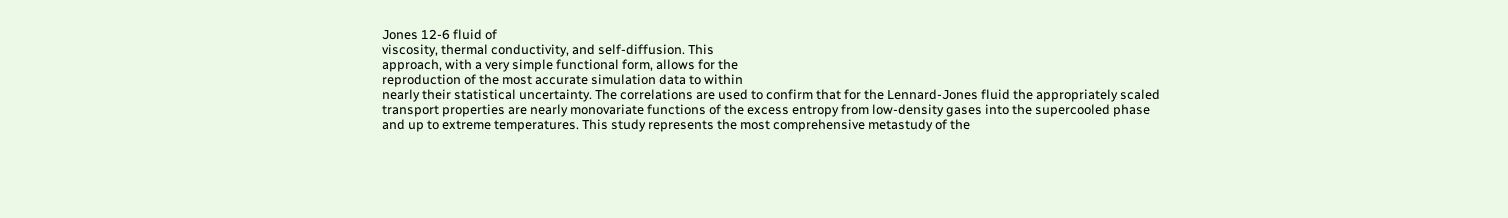Jones 12-6 fluid of
viscosity, thermal conductivity, and self-diffusion. This
approach, with a very simple functional form, allows for the
reproduction of the most accurate simulation data to within
nearly their statistical uncertainty. The correlations are used to confirm that for the Lennard-Jones fluid the appropriately scaled
transport properties are nearly monovariate functions of the excess entropy from low-density gases into the supercooled phase
and up to extreme temperatures. This study represents the most comprehensive metastudy of the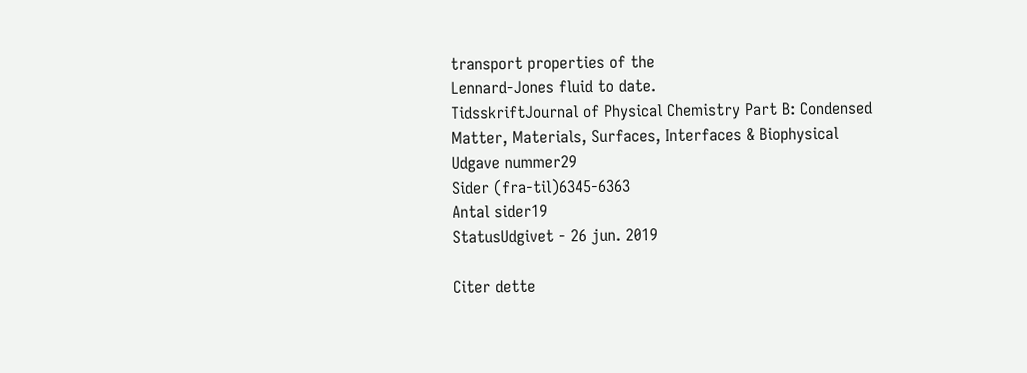transport properties of the
Lennard-Jones fluid to date.
TidsskriftJournal of Physical Chemistry Part B: Condensed Matter, Materials, Surfaces, Interfaces & Biophysical
Udgave nummer29
Sider (fra-til)6345-6363
Antal sider19
StatusUdgivet - 26 jun. 2019

Citer dette